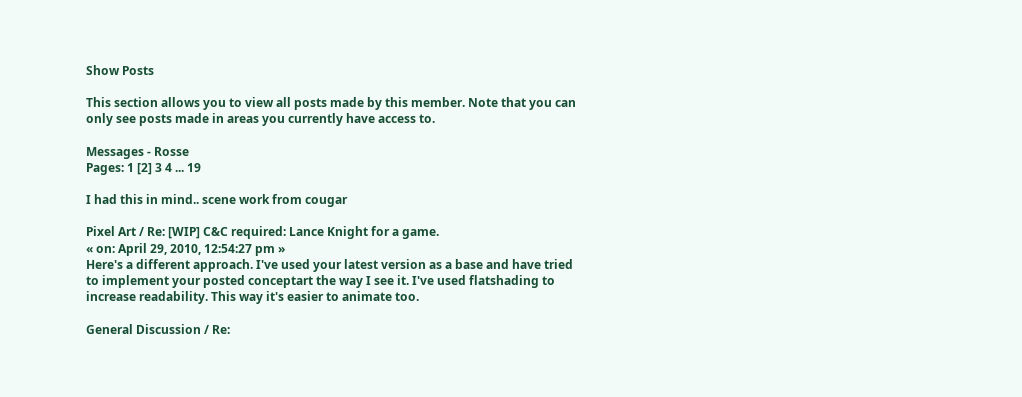Show Posts

This section allows you to view all posts made by this member. Note that you can only see posts made in areas you currently have access to.

Messages - Rosse
Pages: 1 [2] 3 4 ... 19

I had this in mind.. scene work from cougar

Pixel Art / Re: [WIP] C&C required: Lance Knight for a game.
« on: April 29, 2010, 12:54:27 pm »
Here's a different approach. I've used your latest version as a base and have tried to implement your posted conceptart the way I see it. I've used flatshading to increase readability. This way it's easier to animate too.

General Discussion / Re: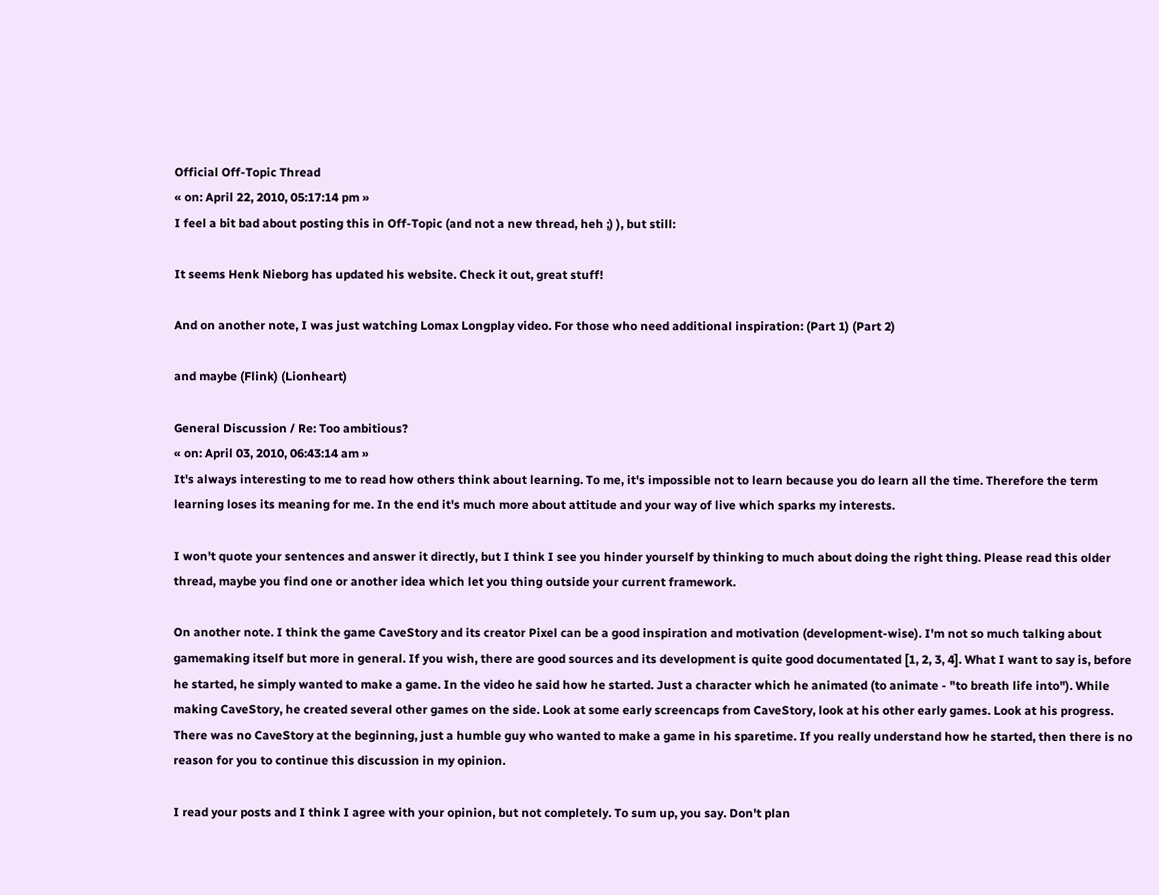Official Off-Topic Thread
« on: April 22, 2010, 05:17:14 pm »
I feel a bit bad about posting this in Off-Topic (and not a new thread, heh ;) ), but still:

It seems Henk Nieborg has updated his website. Check it out, great stuff!

And on another note, I was just watching Lomax Longplay video. For those who need additional inspiration: (Part 1) (Part 2)

and maybe (Flink) (Lionheart)

General Discussion / Re: Too ambitious?
« on: April 03, 2010, 06:43:14 am »
It's always interesting to me to read how others think about learning. To me, it's impossible not to learn because you do learn all the time. Therefore the term learning loses its meaning for me. In the end it's much more about attitude and your way of live which sparks my interests.

I won't quote your sentences and answer it directly, but I think I see you hinder yourself by thinking to much about doing the right thing. Please read this older thread, maybe you find one or another idea which let you thing outside your current framework.

On another note. I think the game CaveStory and its creator Pixel can be a good inspiration and motivation (development-wise). I'm not so much talking about gamemaking itself but more in general. If you wish, there are good sources and its development is quite good documentated [1, 2, 3, 4]. What I want to say is, before he started, he simply wanted to make a game. In the video he said how he started. Just a character which he animated (to animate - "to breath life into"). While making CaveStory, he created several other games on the side. Look at some early screencaps from CaveStory, look at his other early games. Look at his progress. There was no CaveStory at the beginning, just a humble guy who wanted to make a game in his sparetime. If you really understand how he started, then there is no reason for you to continue this discussion in my opinion.

I read your posts and I think I agree with your opinion, but not completely. To sum up, you say. Don't plan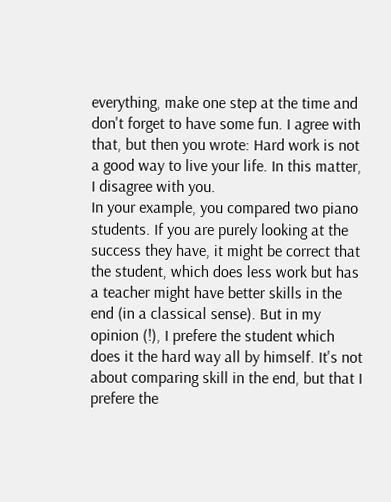everything, make one step at the time and don't forget to have some fun. I agree with that, but then you wrote: Hard work is not a good way to live your life. In this matter, I disagree with you.
In your example, you compared two piano students. If you are purely looking at the success they have, it might be correct that the student, which does less work but has a teacher might have better skills in the end (in a classical sense). But in my opinion (!), I prefere the student which does it the hard way all by himself. It's not about comparing skill in the end, but that I prefere the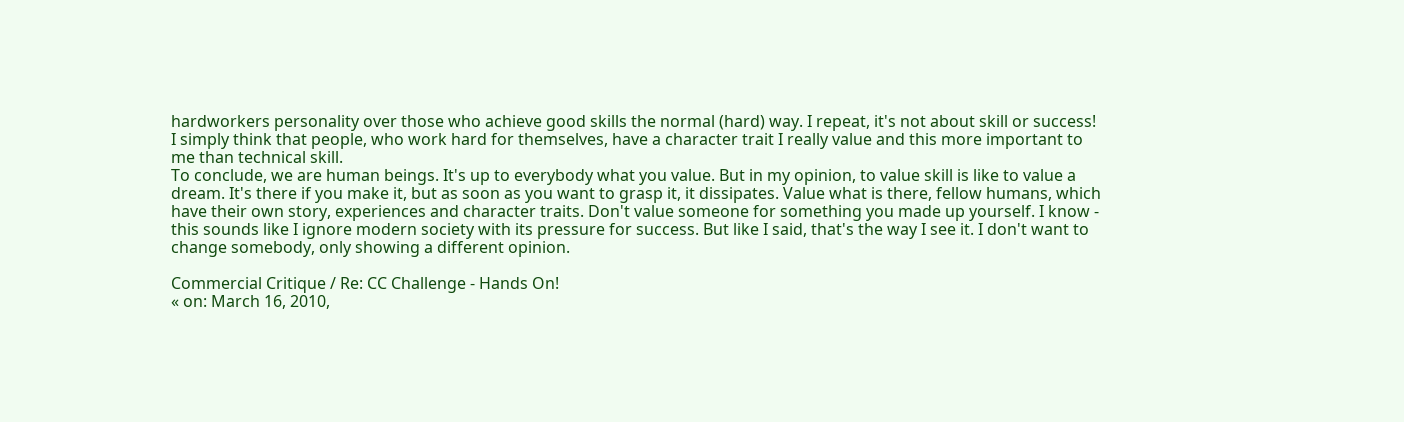hardworkers personality over those who achieve good skills the normal (hard) way. I repeat, it's not about skill or success! I simply think that people, who work hard for themselves, have a character trait I really value and this more important to me than technical skill.
To conclude, we are human beings. It's up to everybody what you value. But in my opinion, to value skill is like to value a dream. It's there if you make it, but as soon as you want to grasp it, it dissipates. Value what is there, fellow humans, which have their own story, experiences and character traits. Don't value someone for something you made up yourself. I know - this sounds like I ignore modern society with its pressure for success. But like I said, that's the way I see it. I don't want to change somebody, only showing a different opinion.

Commercial Critique / Re: CC Challenge - Hands On!
« on: March 16, 2010,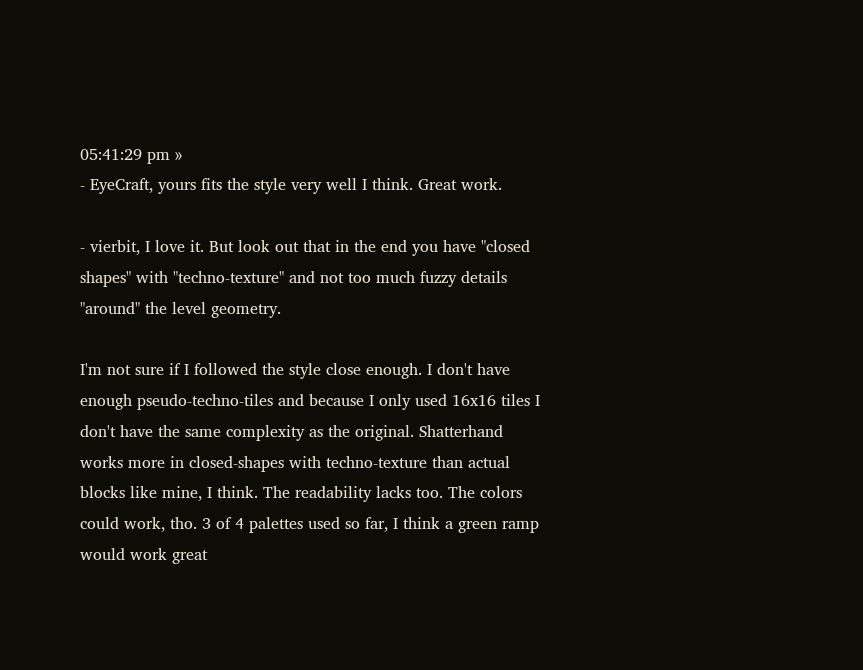05:41:29 pm »
- EyeCraft, yours fits the style very well I think. Great work.

- vierbit, I love it. But look out that in the end you have "closed shapes" with "techno-texture" and not too much fuzzy details "around" the level geometry.

I'm not sure if I followed the style close enough. I don't have enough pseudo-techno-tiles and because I only used 16x16 tiles I don't have the same complexity as the original. Shatterhand works more in closed-shapes with techno-texture than actual blocks like mine, I think. The readability lacks too. The colors could work, tho. 3 of 4 palettes used so far, I think a green ramp would work great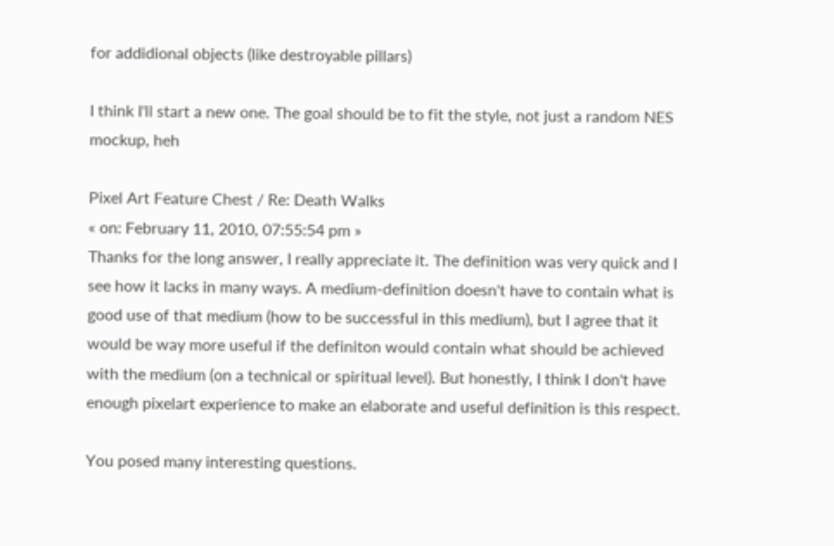for addidional objects (like destroyable pillars)

I think I'll start a new one. The goal should be to fit the style, not just a random NES mockup, heh

Pixel Art Feature Chest / Re: Death Walks
« on: February 11, 2010, 07:55:54 pm »
Thanks for the long answer, I really appreciate it. The definition was very quick and I see how it lacks in many ways. A medium-definition doesn't have to contain what is good use of that medium (how to be successful in this medium), but I agree that it would be way more useful if the definiton would contain what should be achieved with the medium (on a technical or spiritual level). But honestly, I think I don't have enough pixelart experience to make an elaborate and useful definition is this respect.

You posed many interesting questions.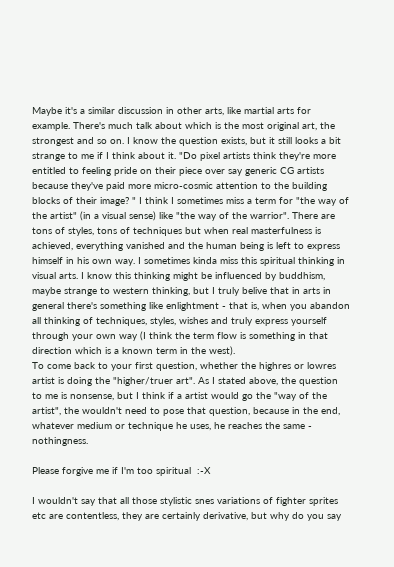Maybe it's a similar discussion in other arts, like martial arts for example. There's much talk about which is the most original art, the strongest and so on. I know the question exists, but it still looks a bit strange to me if I think about it. "Do pixel artists think they're more entitled to feeling pride on their piece over say generic CG artists because they've paid more micro-cosmic attention to the building blocks of their image? " I think I sometimes miss a term for "the way of the artist" (in a visual sense) like "the way of the warrior". There are tons of styles, tons of techniques but when real masterfulness is achieved, everything vanished and the human being is left to express himself in his own way. I sometimes kinda miss this spiritual thinking in visual arts. I know this thinking might be influenced by buddhism, maybe strange to western thinking, but I truly belive that in arts in general there's something like enlightment - that is, when you abandon all thinking of techniques, styles, wishes and truly express yourself through your own way (I think the term flow is something in that direction which is a known term in the west).
To come back to your first question, whether the highres or lowres artist is doing the "higher/truer art". As I stated above, the question to me is nonsense, but I think if a artist would go the "way of the artist", the wouldn't need to pose that question, because in the end, whatever medium or technique he uses, he reaches the same - nothingness.

Please forgive me if I'm too spiritual  :-X

I wouldn't say that all those stylistic snes variations of fighter sprites etc are contentless, they are certainly derivative, but why do you say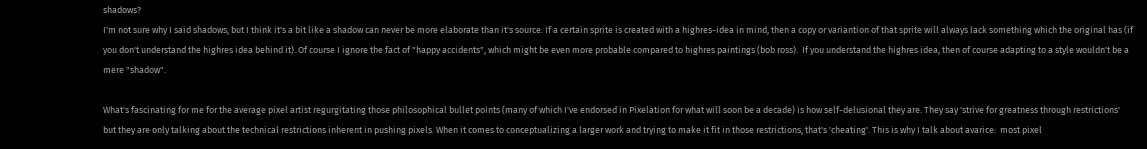shadows?
I'm not sure why I said shadows, but I think it's a bit like a shadow can never be more elaborate than it's source. If a certain sprite is created with a highres-idea in mind, then a copy or variantion of that sprite will always lack something which the original has (if you don't understand the highres idea behind it). Of course I ignore the fact of "happy accidents", which might be even more probable compared to highres paintings (bob ross).  If you understand the highres idea, then of course adapting to a style wouldn't be a mere "shadow".

What's fascinating for me for the average pixel artist regurgitating those philosophical bullet points (many of which I've endorsed in Pixelation for what will soon be a decade) is how self-delusional they are. They say 'strive for greatness through restrictions' but they are only talking about the technical restrictions inherent in pushing pixels. When it comes to conceptualizing a larger work and trying to make it fit in those restrictions, that's 'cheating'. This is why I talk about avarice:  most pixel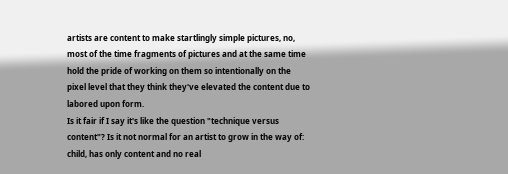artists are content to make startlingly simple pictures, no, most of the time fragments of pictures and at the same time hold the pride of working on them so intentionally on the pixel level that they think they've elevated the content due to labored upon form.
Is it fair if I say it's like the question "technique versus content"? Is it not normal for an artist to grow in the way of: child, has only content and no real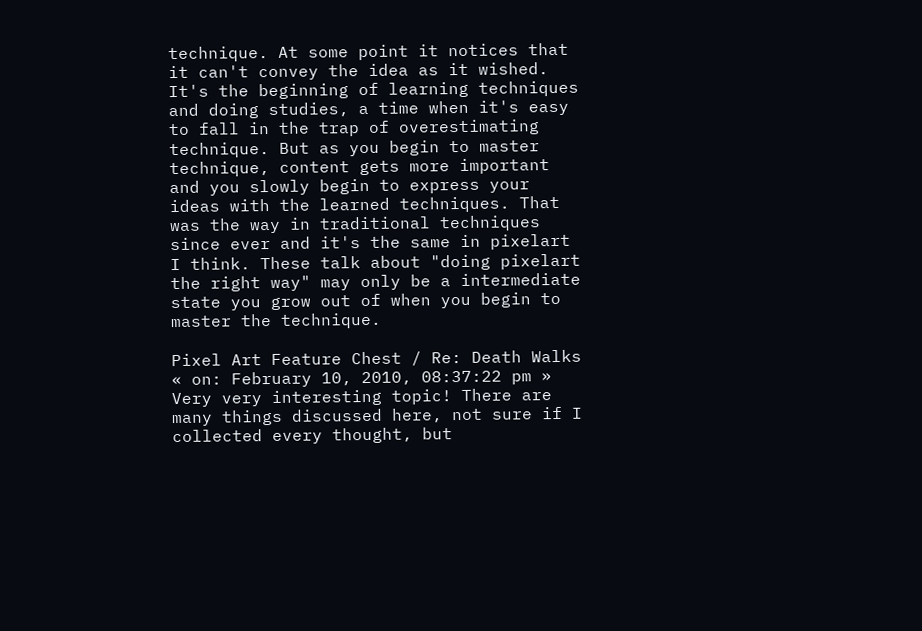technique. At some point it notices that it can't convey the idea as it wished. It's the beginning of learning techniques and doing studies, a time when it's easy to fall in the trap of overestimating technique. But as you begin to master technique, content gets more important and you slowly begin to express your ideas with the learned techniques. That was the way in traditional techniques since ever and it's the same in pixelart I think. These talk about "doing pixelart the right way" may only be a intermediate state you grow out of when you begin to master the technique.

Pixel Art Feature Chest / Re: Death Walks
« on: February 10, 2010, 08:37:22 pm »
Very very interesting topic! There are many things discussed here, not sure if I collected every thought, but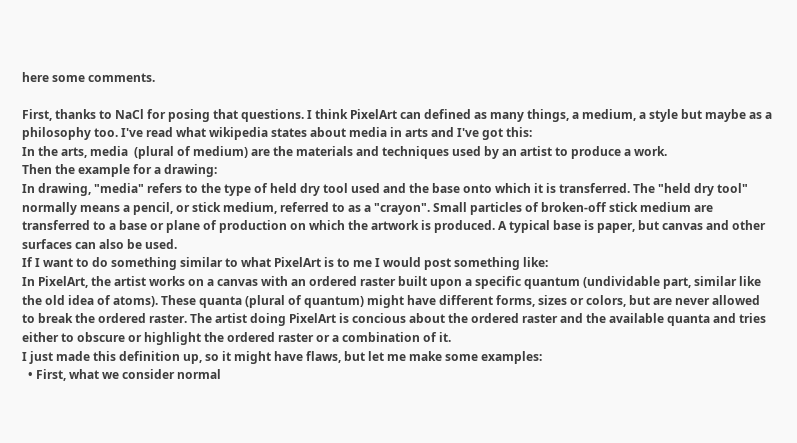here some comments.

First, thanks to NaCl for posing that questions. I think PixelArt can defined as many things, a medium, a style but maybe as a philosophy too. I've read what wikipedia states about media in arts and I've got this:
In the arts, media  (plural of medium) are the materials and techniques used by an artist to produce a work.
Then the example for a drawing:
In drawing, "media" refers to the type of held dry tool used and the base onto which it is transferred. The "held dry tool" normally means a pencil, or stick medium, referred to as a "crayon". Small particles of broken-off stick medium are transferred to a base or plane of production on which the artwork is produced. A typical base is paper, but canvas and other surfaces can also be used.
If I want to do something similar to what PixelArt is to me I would post something like:
In PixelArt, the artist works on a canvas with an ordered raster built upon a specific quantum (undividable part, similar like the old idea of atoms). These quanta (plural of quantum) might have different forms, sizes or colors, but are never allowed to break the ordered raster. The artist doing PixelArt is concious about the ordered raster and the available quanta and tries either to obscure or highlight the ordered raster or a combination of it.
I just made this definition up, so it might have flaws, but let me make some examples:
  • First, what we consider normal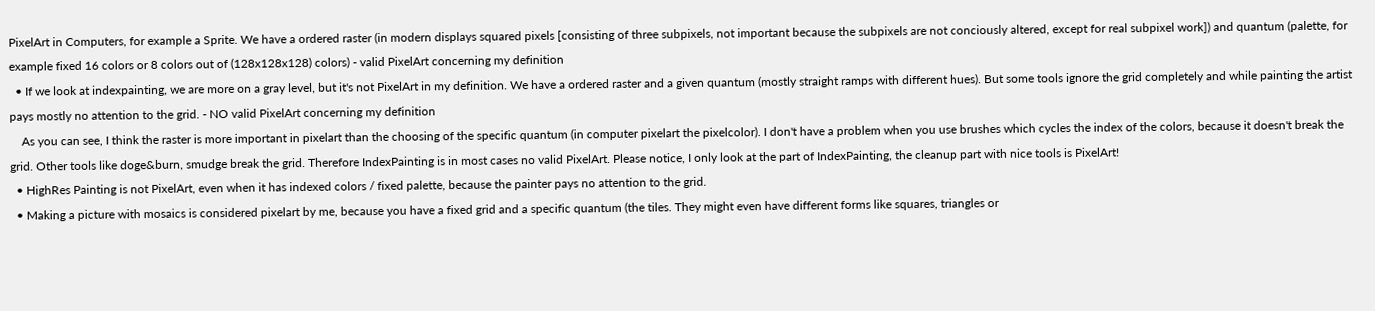PixelArt in Computers, for example a Sprite. We have a ordered raster (in modern displays squared pixels [consisting of three subpixels, not important because the subpixels are not conciously altered, except for real subpixel work]) and quantum (palette, for example fixed 16 colors or 8 colors out of (128x128x128) colors) - valid PixelArt concerning my definition
  • If we look at indexpainting, we are more on a gray level, but it's not PixelArt in my definition. We have a ordered raster and a given quantum (mostly straight ramps with different hues). But some tools ignore the grid completely and while painting the artist pays mostly no attention to the grid. - NO valid PixelArt concerning my definition
    As you can see, I think the raster is more important in pixelart than the choosing of the specific quantum (in computer pixelart the pixelcolor). I don't have a problem when you use brushes which cycles the index of the colors, because it doesn't break the grid. Other tools like doge&burn, smudge break the grid. Therefore IndexPainting is in most cases no valid PixelArt. Please notice, I only look at the part of IndexPainting, the cleanup part with nice tools is PixelArt!
  • HighRes Painting is not PixelArt, even when it has indexed colors / fixed palette, because the painter pays no attention to the grid.
  • Making a picture with mosaics is considered pixelart by me, because you have a fixed grid and a specific quantum (the tiles. They might even have different forms like squares, triangles or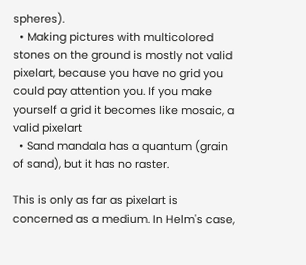spheres).
  • Making pictures with multicolored stones on the ground is mostly not valid pixelart, because you have no grid you could pay attention you. If you make yourself a grid it becomes like mosaic, a valid pixelart
  • Sand mandala has a quantum (grain of sand), but it has no raster.

This is only as far as pixelart is concerned as a medium. In Helm's case,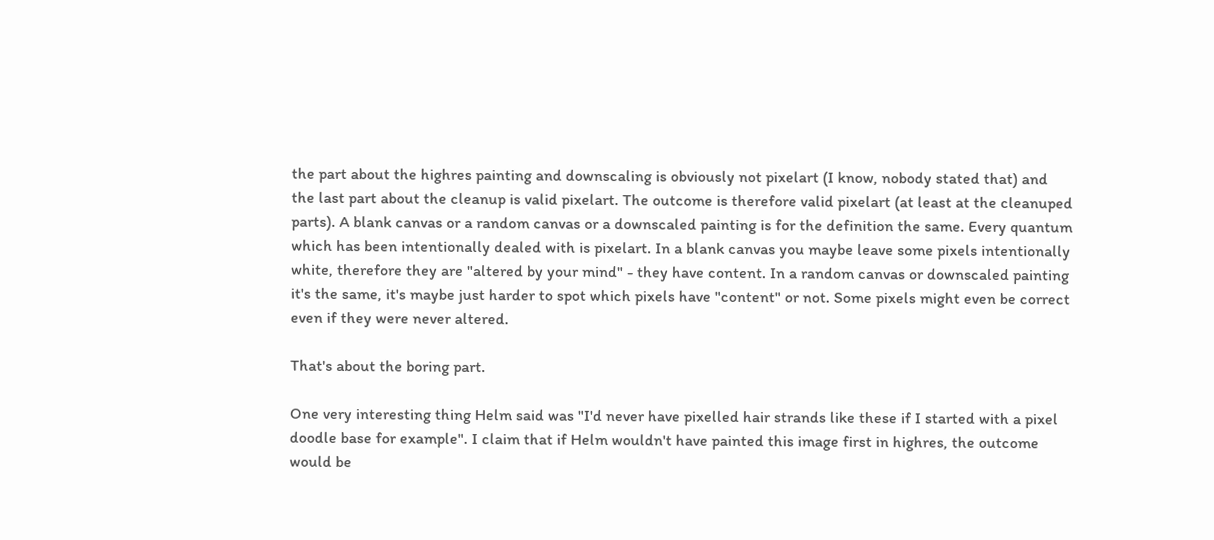the part about the highres painting and downscaling is obviously not pixelart (I know, nobody stated that) and the last part about the cleanup is valid pixelart. The outcome is therefore valid pixelart (at least at the cleanuped parts). A blank canvas or a random canvas or a downscaled painting is for the definition the same. Every quantum which has been intentionally dealed with is pixelart. In a blank canvas you maybe leave some pixels intentionally white, therefore they are "altered by your mind" - they have content. In a random canvas or downscaled painting it's the same, it's maybe just harder to spot which pixels have "content" or not. Some pixels might even be correct even if they were never altered.

That's about the boring part.

One very interesting thing Helm said was "I'd never have pixelled hair strands like these if I started with a pixel doodle base for example". I claim that if Helm wouldn't have painted this image first in highres, the outcome would be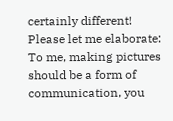certainly different!
Please let me elaborate: To me, making pictures should be a form of communication, you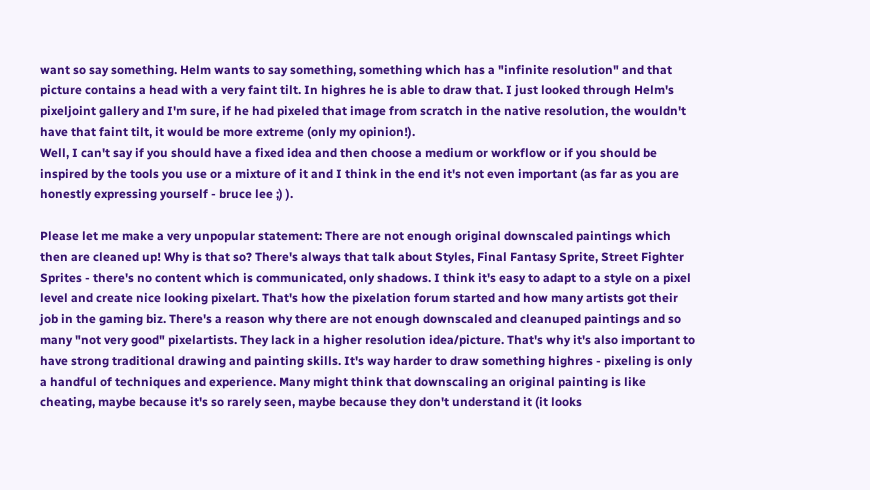want so say something. Helm wants to say something, something which has a "infinite resolution" and that picture contains a head with a very faint tilt. In highres he is able to draw that. I just looked through Helm's pixeljoint gallery and I'm sure, if he had pixeled that image from scratch in the native resolution, the wouldn't have that faint tilt, it would be more extreme (only my opinion!).
Well, I can't say if you should have a fixed idea and then choose a medium or workflow or if you should be inspired by the tools you use or a mixture of it and I think in the end it's not even important (as far as you are honestly expressing yourself - bruce lee ;) ).

Please let me make a very unpopular statement: There are not enough original downscaled paintings which then are cleaned up! Why is that so? There's always that talk about Styles, Final Fantasy Sprite, Street Fighter Sprites - there's no content which is communicated, only shadows. I think it's easy to adapt to a style on a pixel level and create nice looking pixelart. That's how the pixelation forum started and how many artists got their job in the gaming biz. There's a reason why there are not enough downscaled and cleanuped paintings and so many "not very good" pixelartists. They lack in a higher resolution idea/picture. That's why it's also important to have strong traditional drawing and painting skills. It's way harder to draw something highres - pixeling is only a handful of techniques and experience. Many might think that downscaling an original painting is like cheating, maybe because it's so rarely seen, maybe because they don't understand it (it looks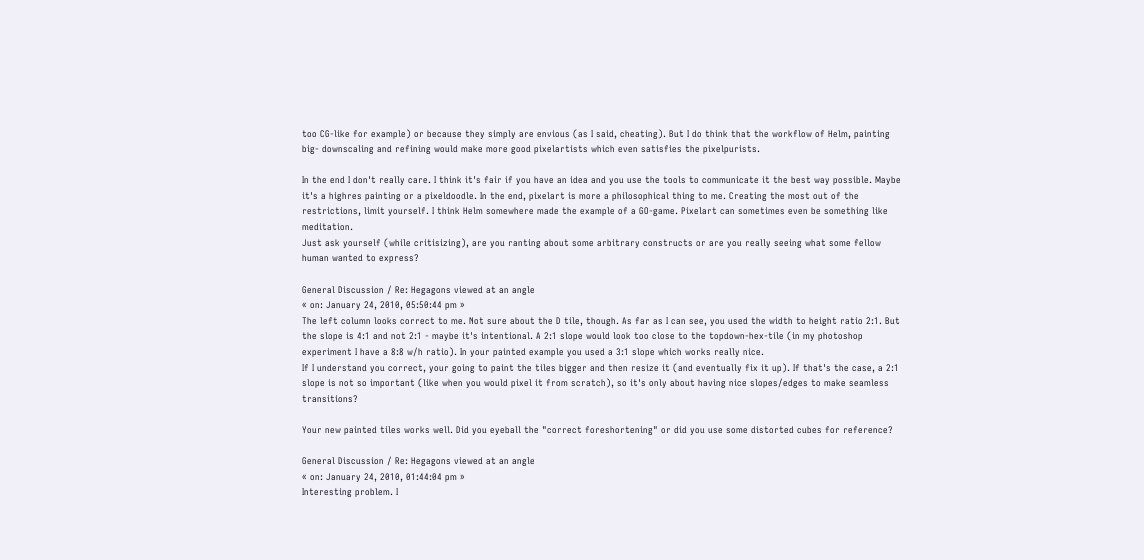too CG-like for example) or because they simply are envious (as I said, cheating). But I do think that the workflow of Helm, painting big- downscaling and refining would make more good pixelartists which even satisfies the pixelpurists.

In the end I don't really care. I think it's fair if you have an idea and you use the tools to communicate it the best way possible. Maybe it's a highres painting or a pixeldoodle. In the end, pixelart is more a philosophical thing to me. Creating the most out of the restrictions, limit yourself. I think Helm somewhere made the example of a GO-game. Pixelart can sometimes even be something like meditation.
Just ask yourself (while critisizing), are you ranting about some arbitrary constructs or are you really seeing what some fellow human wanted to express?

General Discussion / Re: Hegagons viewed at an angle
« on: January 24, 2010, 05:50:44 pm »
The left column looks correct to me. Not sure about the D tile, though. As far as I can see, you used the width to height ratio 2:1. But the slope is 4:1 and not 2:1 - maybe it's intentional. A 2:1 slope would look too close to the topdown-hex-tile (in my photoshop experiment I have a 8:8 w/h ratio). In your painted example you used a 3:1 slope which works really nice.
If I understand you correct, your going to paint the tiles bigger and then resize it (and eventually fix it up). If that's the case, a 2:1 slope is not so important (like when you would pixel it from scratch), so it's only about having nice slopes/edges to make seamless transitions?

Your new painted tiles works well. Did you eyeball the "correct foreshortening" or did you use some distorted cubes for reference?

General Discussion / Re: Hegagons viewed at an angle
« on: January 24, 2010, 01:44:04 pm »
Interesting problem. I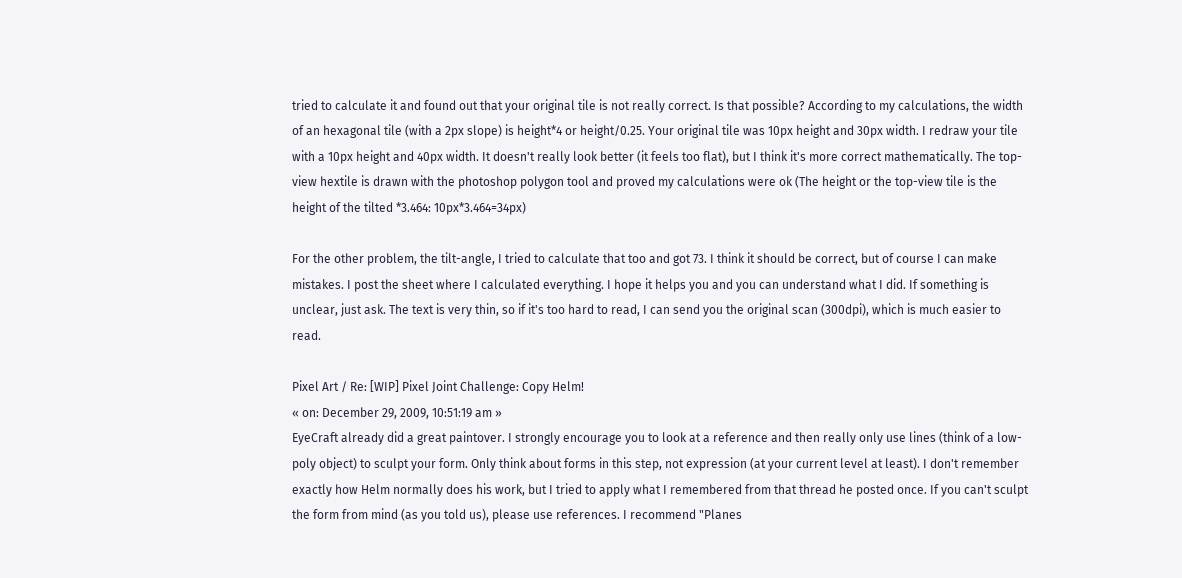tried to calculate it and found out that your original tile is not really correct. Is that possible? According to my calculations, the width of an hexagonal tile (with a 2px slope) is height*4 or height/0.25. Your original tile was 10px height and 30px width. I redraw your tile with a 10px height and 40px width. It doesn't really look better (it feels too flat), but I think it's more correct mathematically. The top-view hextile is drawn with the photoshop polygon tool and proved my calculations were ok (The height or the top-view tile is the height of the tilted *3.464: 10px*3.464=34px)

For the other problem, the tilt-angle, I tried to calculate that too and got 73. I think it should be correct, but of course I can make mistakes. I post the sheet where I calculated everything. I hope it helps you and you can understand what I did. If something is unclear, just ask. The text is very thin, so if it's too hard to read, I can send you the original scan (300dpi), which is much easier to read.

Pixel Art / Re: [WIP] Pixel Joint Challenge: Copy Helm!
« on: December 29, 2009, 10:51:19 am »
EyeCraft already did a great paintover. I strongly encourage you to look at a reference and then really only use lines (think of a low-poly object) to sculpt your form. Only think about forms in this step, not expression (at your current level at least). I don't remember exactly how Helm normally does his work, but I tried to apply what I remembered from that thread he posted once. If you can't sculpt the form from mind (as you told us), please use references. I recommend "Planes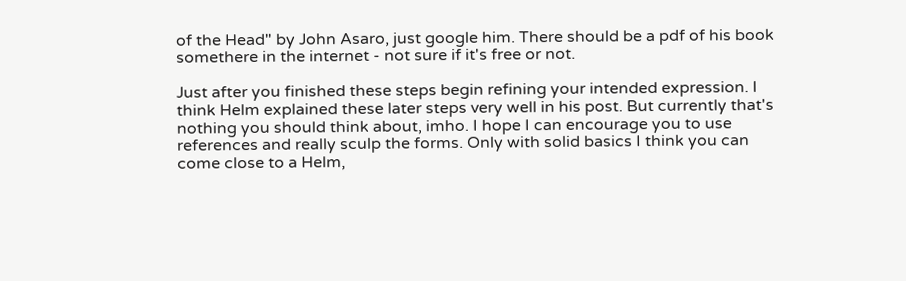of the Head" by John Asaro, just google him. There should be a pdf of his book somethere in the internet - not sure if it's free or not.

Just after you finished these steps begin refining your intended expression. I think Helm explained these later steps very well in his post. But currently that's nothing you should think about, imho. I hope I can encourage you to use references and really sculp the forms. Only with solid basics I think you can come close to a Helm,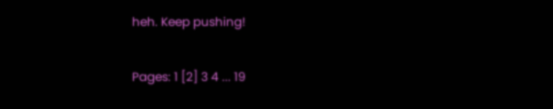heh. Keep pushing!

Pages: 1 [2] 3 4 ... 19